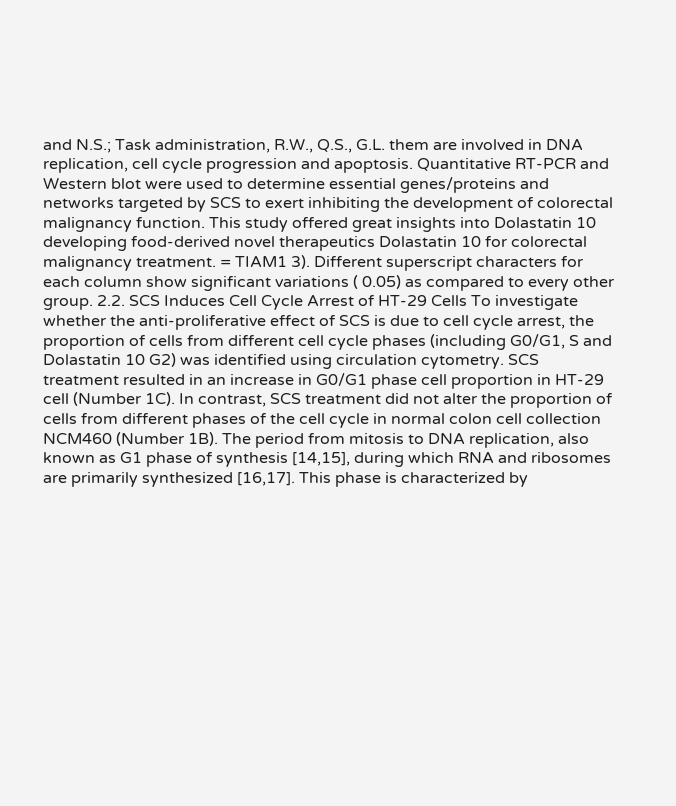and N.S.; Task administration, R.W., Q.S., G.L. them are involved in DNA replication, cell cycle progression and apoptosis. Quantitative RT-PCR and Western blot were used to determine essential genes/proteins and networks targeted by SCS to exert inhibiting the development of colorectal malignancy function. This study offered great insights into Dolastatin 10 developing food-derived novel therapeutics Dolastatin 10 for colorectal malignancy treatment. = TIAM1 3). Different superscript characters for each column show significant variations ( 0.05) as compared to every other group. 2.2. SCS Induces Cell Cycle Arrest of HT-29 Cells To investigate whether the anti-proliferative effect of SCS is due to cell cycle arrest, the proportion of cells from different cell cycle phases (including G0/G1, S and Dolastatin 10 G2) was identified using circulation cytometry. SCS treatment resulted in an increase in G0/G1 phase cell proportion in HT-29 cell (Number 1C). In contrast, SCS treatment did not alter the proportion of cells from different phases of the cell cycle in normal colon cell collection NCM460 (Number 1B). The period from mitosis to DNA replication, also known as G1 phase of synthesis [14,15], during which RNA and ribosomes are primarily synthesized [16,17]. This phase is characterized by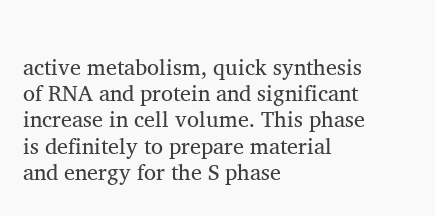active metabolism, quick synthesis of RNA and protein and significant increase in cell volume. This phase is definitely to prepare material and energy for the S phase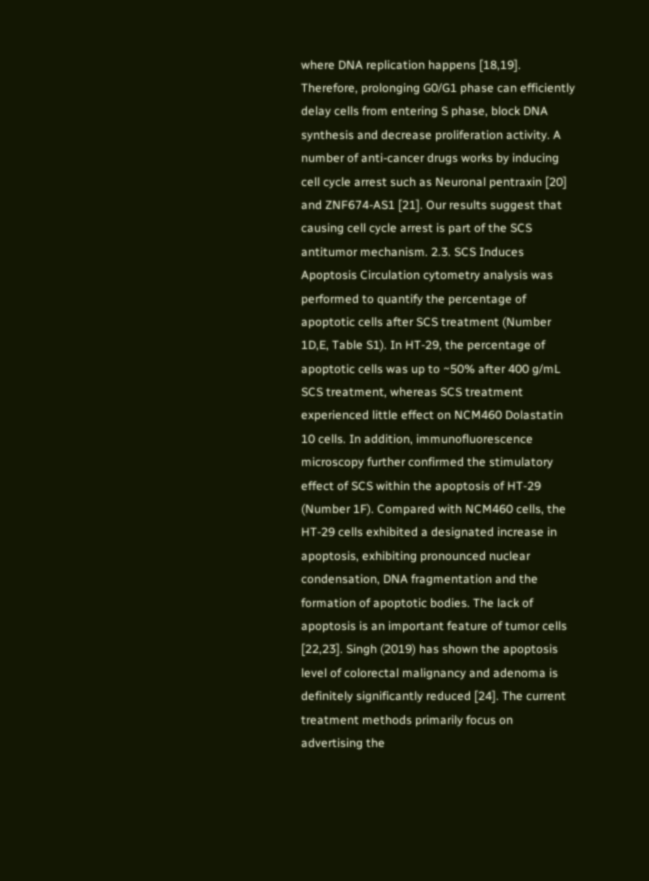where DNA replication happens [18,19]. Therefore, prolonging G0/G1 phase can efficiently delay cells from entering S phase, block DNA synthesis and decrease proliferation activity. A number of anti-cancer drugs works by inducing cell cycle arrest such as Neuronal pentraxin [20] and ZNF674-AS1 [21]. Our results suggest that causing cell cycle arrest is part of the SCS antitumor mechanism. 2.3. SCS Induces Apoptosis Circulation cytometry analysis was performed to quantify the percentage of apoptotic cells after SCS treatment (Number 1D,E, Table S1). In HT-29, the percentage of apoptotic cells was up to ~50% after 400 g/mL SCS treatment, whereas SCS treatment experienced little effect on NCM460 Dolastatin 10 cells. In addition, immunofluorescence microscopy further confirmed the stimulatory effect of SCS within the apoptosis of HT-29 (Number 1F). Compared with NCM460 cells, the HT-29 cells exhibited a designated increase in apoptosis, exhibiting pronounced nuclear condensation, DNA fragmentation and the formation of apoptotic bodies. The lack of apoptosis is an important feature of tumor cells [22,23]. Singh (2019) has shown the apoptosis level of colorectal malignancy and adenoma is definitely significantly reduced [24]. The current treatment methods primarily focus on advertising the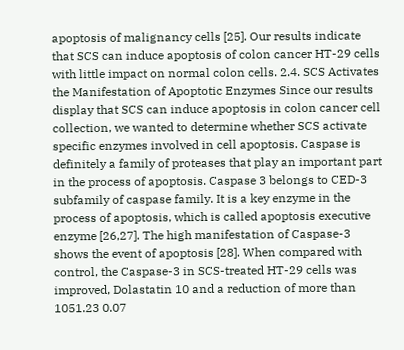apoptosis of malignancy cells [25]. Our results indicate that SCS can induce apoptosis of colon cancer HT-29 cells with little impact on normal colon cells. 2.4. SCS Activates the Manifestation of Apoptotic Enzymes Since our results display that SCS can induce apoptosis in colon cancer cell collection, we wanted to determine whether SCS activate specific enzymes involved in cell apoptosis. Caspase is definitely a family of proteases that play an important part in the process of apoptosis. Caspase 3 belongs to CED-3 subfamily of caspase family. It is a key enzyme in the process of apoptosis, which is called apoptosis executive enzyme [26,27]. The high manifestation of Caspase-3 shows the event of apoptosis [28]. When compared with control, the Caspase-3 in SCS-treated HT-29 cells was improved, Dolastatin 10 and a reduction of more than 1051.23 0.07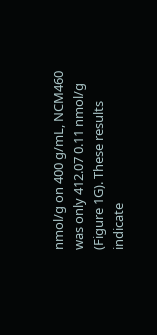nmol/g on 400 g/mL, NCM460 was only 412.07 0.11 nmol/g (Figure 1G). These results indicate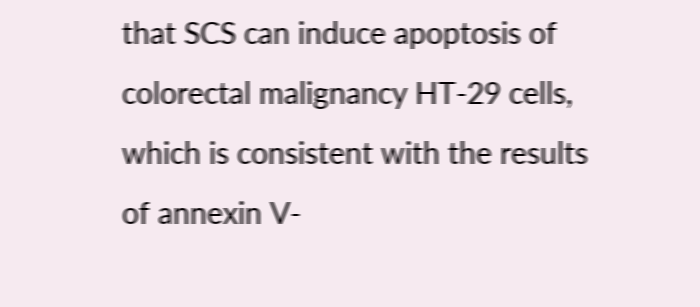that SCS can induce apoptosis of colorectal malignancy HT-29 cells, which is consistent with the results of annexin V-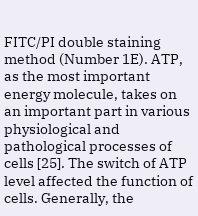FITC/PI double staining method (Number 1E). ATP, as the most important energy molecule, takes on an important part in various physiological and pathological processes of cells [25]. The switch of ATP level affected the function of cells. Generally, the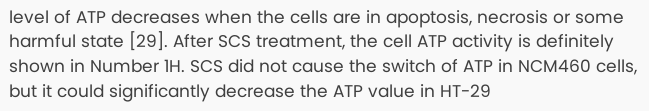level of ATP decreases when the cells are in apoptosis, necrosis or some harmful state [29]. After SCS treatment, the cell ATP activity is definitely shown in Number 1H. SCS did not cause the switch of ATP in NCM460 cells, but it could significantly decrease the ATP value in HT-29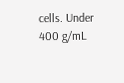cells. Under 400 g/mL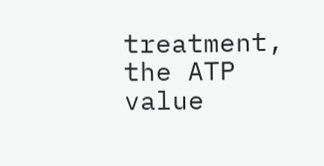treatment, the ATP value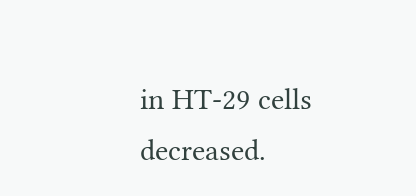in HT-29 cells decreased.